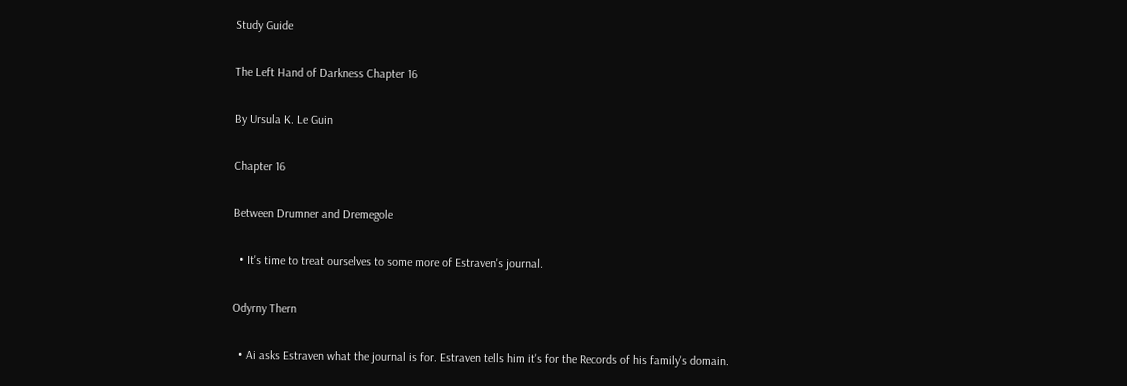Study Guide

The Left Hand of Darkness Chapter 16

By Ursula K. Le Guin

Chapter 16

Between Drumner and Dremegole

  • It's time to treat ourselves to some more of Estraven's journal.

Odyrny Thern

  • Ai asks Estraven what the journal is for. Estraven tells him it's for the Records of his family's domain.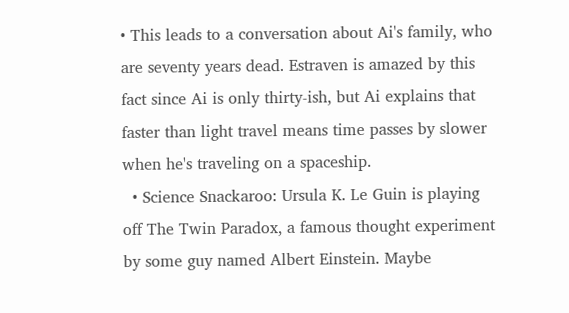• This leads to a conversation about Ai's family, who are seventy years dead. Estraven is amazed by this fact since Ai is only thirty-ish, but Ai explains that faster than light travel means time passes by slower when he's traveling on a spaceship.
  • Science Snackaroo: Ursula K. Le Guin is playing off The Twin Paradox, a famous thought experiment by some guy named Albert Einstein. Maybe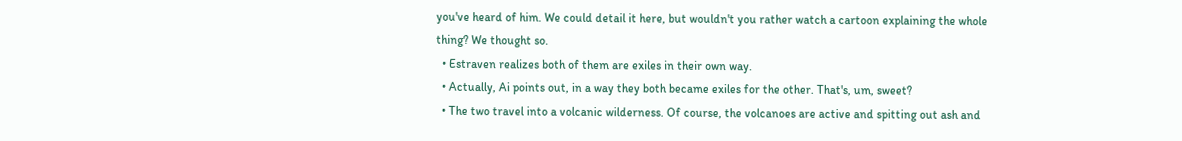you've heard of him. We could detail it here, but wouldn't you rather watch a cartoon explaining the whole thing? We thought so.
  • Estraven realizes both of them are exiles in their own way.
  • Actually, Ai points out, in a way they both became exiles for the other. That's, um, sweet?
  • The two travel into a volcanic wilderness. Of course, the volcanoes are active and spitting out ash and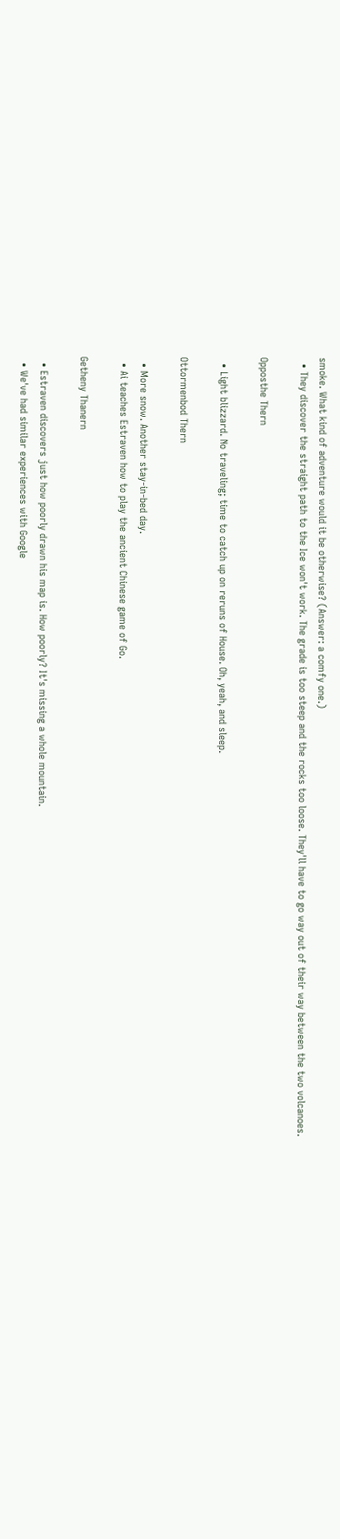smoke. What kind of adventure would it be otherwise? (Answer: a comfy one.)
  • They discover the straight path to the Ice won't work. The grade is too steep and the rocks too loose. They'll have to go way out of their way between the two volcanoes.

Opposthe Thern

  • Light blizzard. No traveling; time to catch up on reruns of House. Oh, yeah, and sleep.

Ottormenbod Thern

  • More snow. Another stay-in-bed day.
  • Ai teaches Estraven how to play the ancient Chinese game of Go.

Getheny Thanern

  • Estraven discovers just how poorly drawn his map is. How poorly? It's missing a whole mountain.
  • We've had similar experiences with Google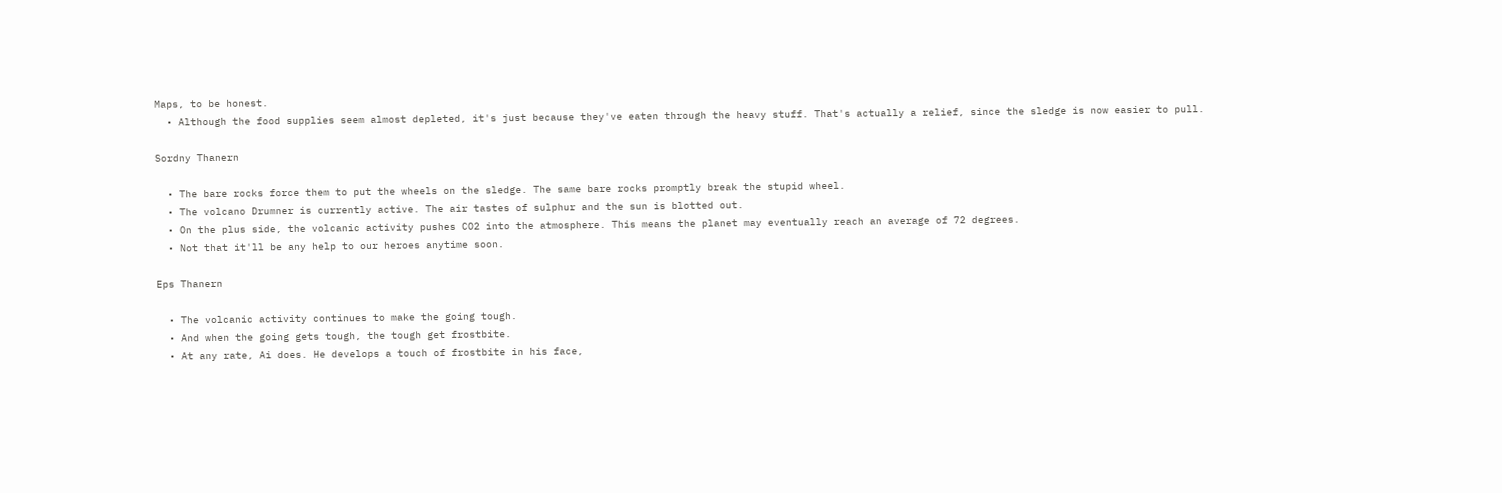Maps, to be honest.
  • Although the food supplies seem almost depleted, it's just because they've eaten through the heavy stuff. That's actually a relief, since the sledge is now easier to pull.

Sordny Thanern

  • The bare rocks force them to put the wheels on the sledge. The same bare rocks promptly break the stupid wheel.
  • The volcano Drumner is currently active. The air tastes of sulphur and the sun is blotted out.
  • On the plus side, the volcanic activity pushes CO2 into the atmosphere. This means the planet may eventually reach an average of 72 degrees.
  • Not that it'll be any help to our heroes anytime soon.

Eps Thanern

  • The volcanic activity continues to make the going tough.
  • And when the going gets tough, the tough get frostbite.
  • At any rate, Ai does. He develops a touch of frostbite in his face,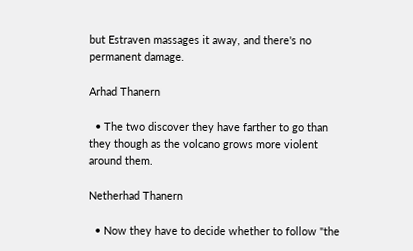but Estraven massages it away, and there's no permanent damage.

Arhad Thanern

  • The two discover they have farther to go than they though as the volcano grows more violent around them.

Netherhad Thanern

  • Now they have to decide whether to follow "the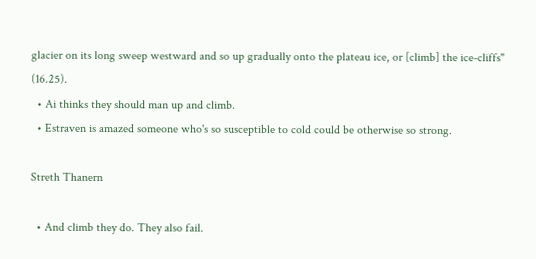glacier on its long sweep westward and so up gradually onto the plateau ice, or [climb] the ice-cliffs" (16.25).
  • Ai thinks they should man up and climb.
  • Estraven is amazed someone who's so susceptible to cold could be otherwise so strong.

Streth Thanern

  • And climb they do. They also fail.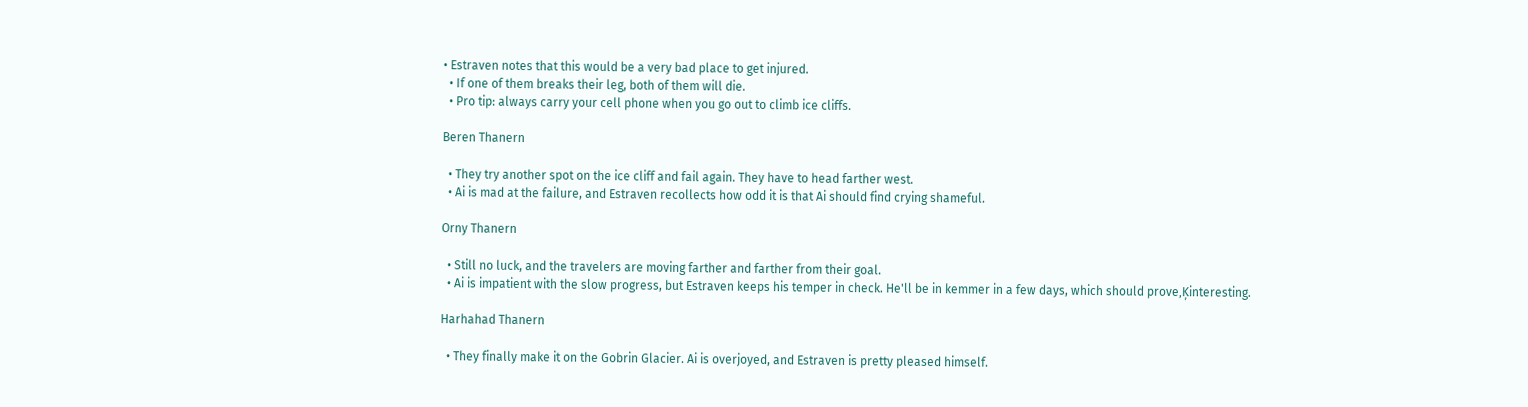• Estraven notes that this would be a very bad place to get injured.
  • If one of them breaks their leg, both of them will die.
  • Pro tip: always carry your cell phone when you go out to climb ice cliffs.

Beren Thanern

  • They try another spot on the ice cliff and fail again. They have to head farther west.
  • Ai is mad at the failure, and Estraven recollects how odd it is that Ai should find crying shameful.

Orny Thanern

  • Still no luck, and the travelers are moving farther and farther from their goal.
  • Ai is impatient with the slow progress, but Estraven keeps his temper in check. He'll be in kemmer in a few days, which should prove‚Ķinteresting.

Harhahad Thanern

  • They finally make it on the Gobrin Glacier. Ai is overjoyed, and Estraven is pretty pleased himself.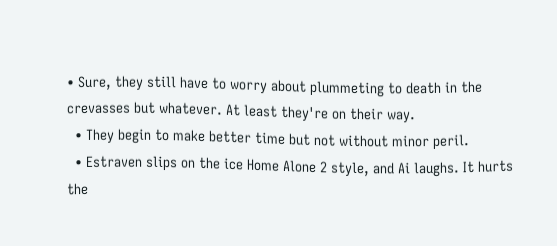• Sure, they still have to worry about plummeting to death in the crevasses but whatever. At least they're on their way.
  • They begin to make better time but not without minor peril.
  • Estraven slips on the ice Home Alone 2 style, and Ai laughs. It hurts the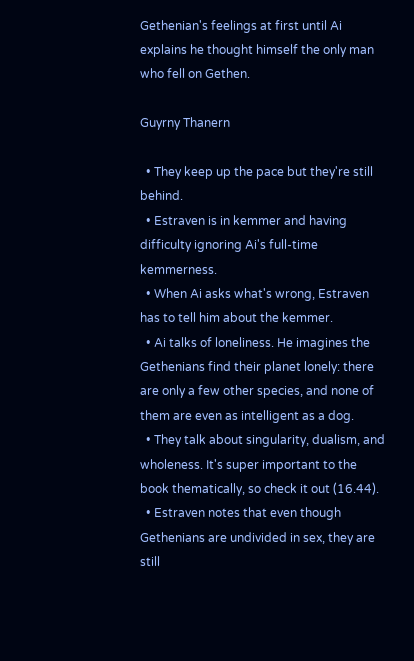Gethenian's feelings at first until Ai explains he thought himself the only man who fell on Gethen.

Guyrny Thanern

  • They keep up the pace but they're still behind.
  • Estraven is in kemmer and having difficulty ignoring Ai's full-time kemmerness.
  • When Ai asks what's wrong, Estraven has to tell him about the kemmer.
  • Ai talks of loneliness. He imagines the Gethenians find their planet lonely: there are only a few other species, and none of them are even as intelligent as a dog.
  • They talk about singularity, dualism, and wholeness. It's super important to the book thematically, so check it out (16.44).
  • Estraven notes that even though Gethenians are undivided in sex, they are still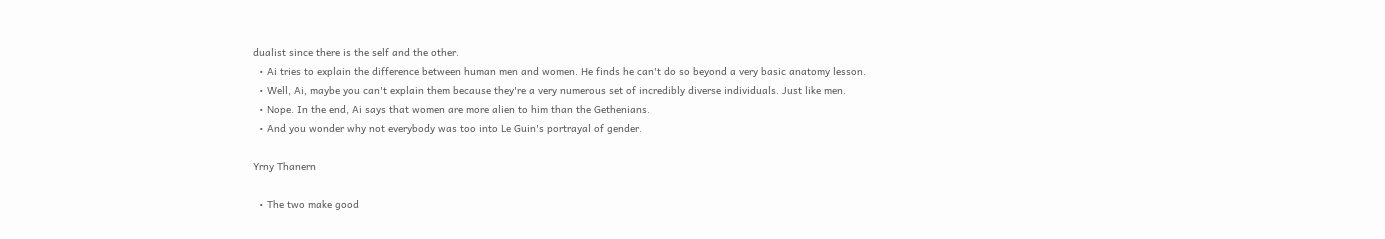dualist since there is the self and the other.
  • Ai tries to explain the difference between human men and women. He finds he can't do so beyond a very basic anatomy lesson.
  • Well, Ai, maybe you can't explain them because they're a very numerous set of incredibly diverse individuals. Just like men.
  • Nope. In the end, Ai says that women are more alien to him than the Gethenians.
  • And you wonder why not everybody was too into Le Guin's portrayal of gender.

Yrny Thanern

  • The two make good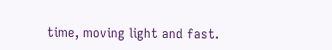time, moving light and fast.